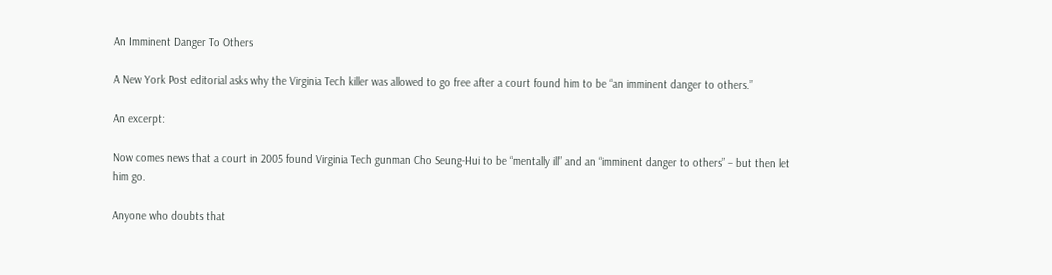An Imminent Danger To Others

A New York Post editorial asks why the Virginia Tech killer was allowed to go free after a court found him to be “an imminent danger to others.”

An excerpt:

Now comes news that a court in 2005 found Virginia Tech gunman Cho Seung-Hui to be “mentally ill” and an “imminent danger to others” – but then let him go.

Anyone who doubts that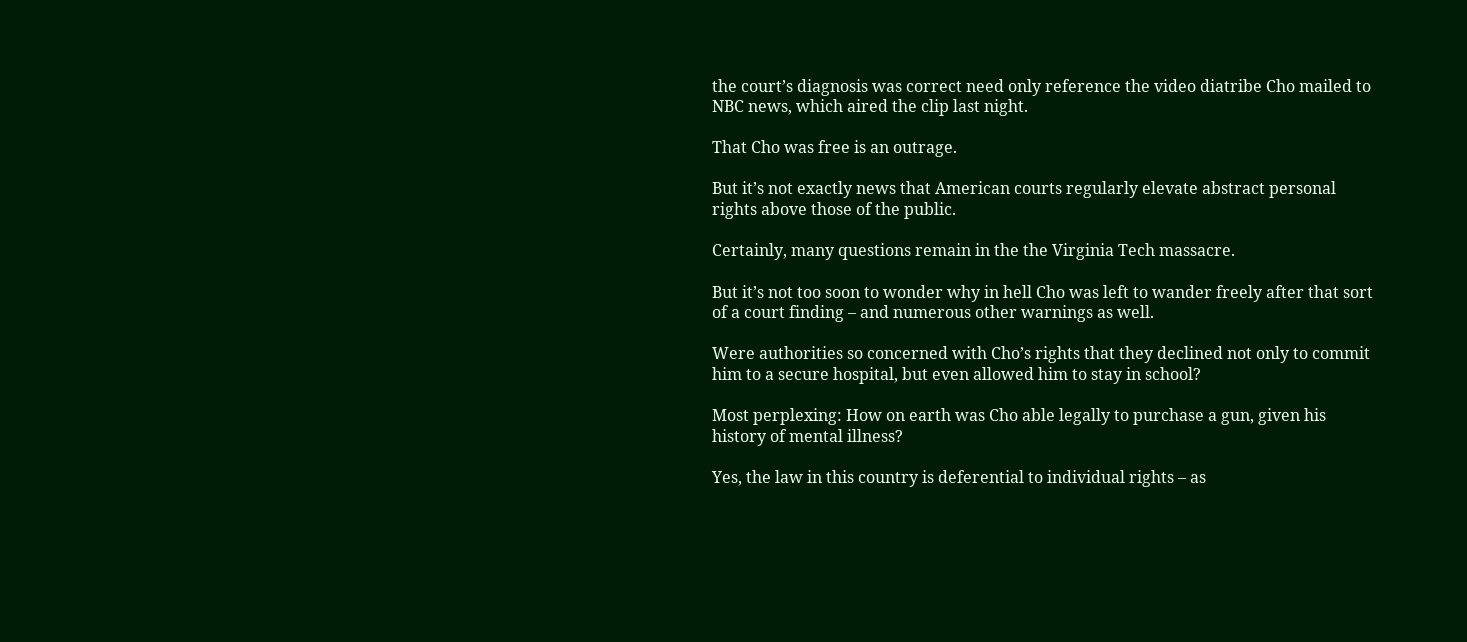the court’s diagnosis was correct need only reference the video diatribe Cho mailed to NBC news, which aired the clip last night.

That Cho was free is an outrage.

But it’s not exactly news that American courts regularly elevate abstract personal rights above those of the public.

Certainly, many questions remain in the the Virginia Tech massacre.

But it’s not too soon to wonder why in hell Cho was left to wander freely after that sort of a court finding – and numerous other warnings as well.

Were authorities so concerned with Cho’s rights that they declined not only to commit him to a secure hospital, but even allowed him to stay in school?

Most perplexing: How on earth was Cho able legally to purchase a gun, given his history of mental illness?

Yes, the law in this country is deferential to individual rights – as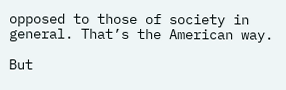opposed to those of society in general. That’s the American way.

But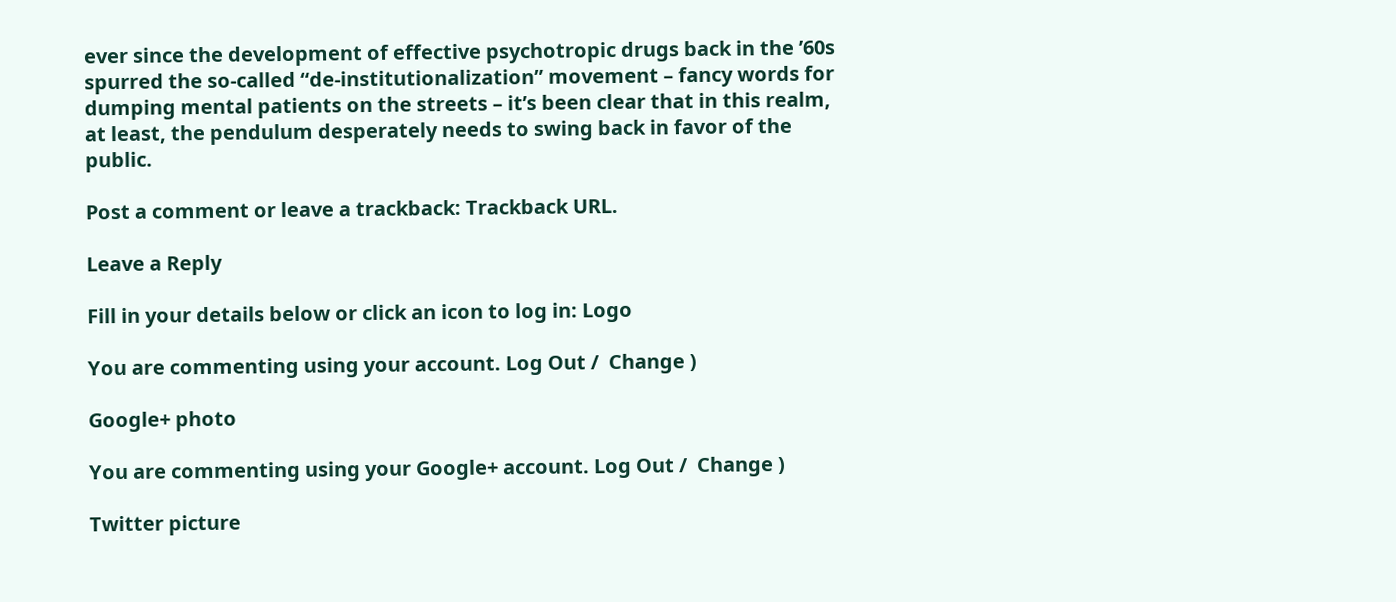ever since the development of effective psychotropic drugs back in the ’60s spurred the so-called “de-institutionalization” movement – fancy words for dumping mental patients on the streets – it’s been clear that in this realm, at least, the pendulum desperately needs to swing back in favor of the public.

Post a comment or leave a trackback: Trackback URL.

Leave a Reply

Fill in your details below or click an icon to log in: Logo

You are commenting using your account. Log Out /  Change )

Google+ photo

You are commenting using your Google+ account. Log Out /  Change )

Twitter picture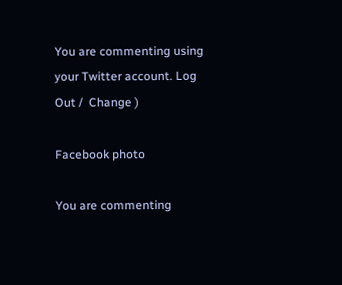You are commenting using your Twitter account. Log Out /  Change )

Facebook photo

You are commenting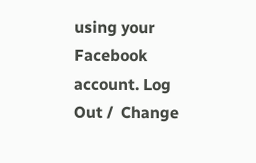using your Facebook account. Log Out /  Change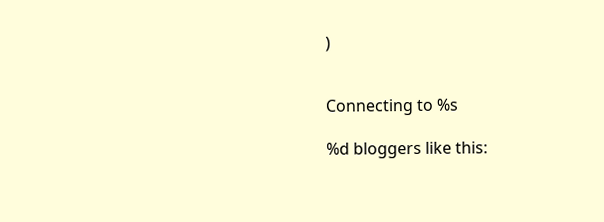)


Connecting to %s

%d bloggers like this: